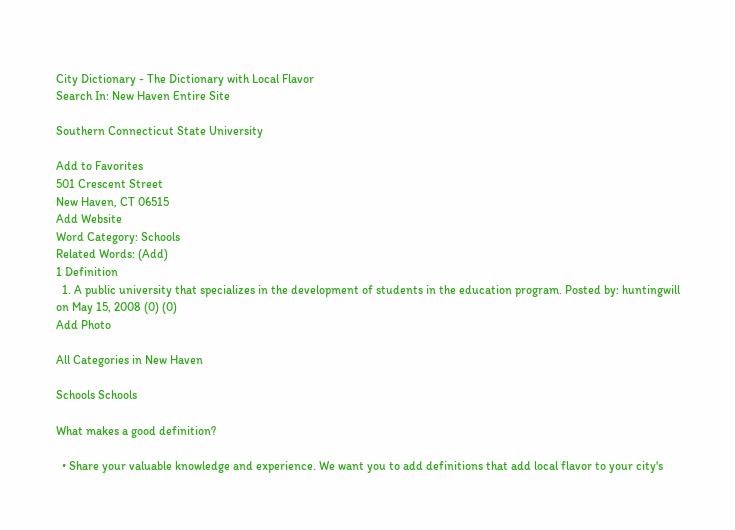City Dictionary - The Dictionary with Local Flavor
Search In: New Haven Entire Site

Southern Connecticut State University

Add to Favorites
501 Crescent Street
New Haven, CT 06515
Add Website
Word Category: Schools
Related Words: (Add)
1 Definition
  1. A public university that specializes in the development of students in the education program. Posted by: huntingwill on May 15, 2008 (0) (0)
Add Photo

All Categories in New Haven

Schools Schools

What makes a good definition?

  • Share your valuable knowledge and experience. We want you to add definitions that add local flavor to your city's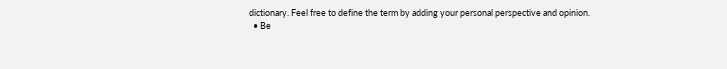dictionary. Feel free to define the term by adding your personal perspective and opinion.
  • Be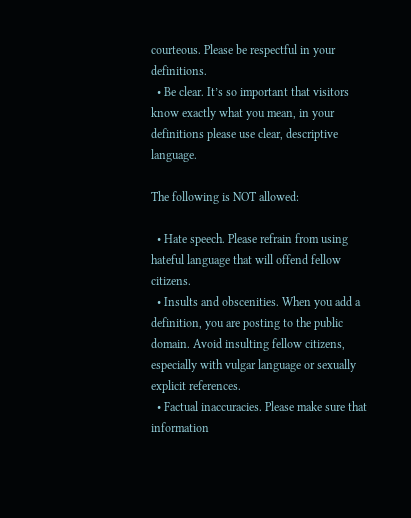courteous. Please be respectful in your definitions.
  • Be clear. It’s so important that visitors know exactly what you mean, in your definitions please use clear, descriptive language.

The following is NOT allowed:

  • Hate speech. Please refrain from using hateful language that will offend fellow citizens.
  • Insults and obscenities. When you add a definition, you are posting to the public domain. Avoid insulting fellow citizens, especially with vulgar language or sexually explicit references.
  • Factual inaccuracies. Please make sure that information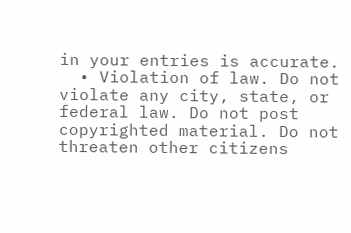in your entries is accurate.
  • Violation of law. Do not violate any city, state, or federal law. Do not post copyrighted material. Do not threaten other citizens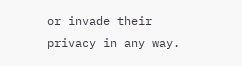or invade their privacy in any way.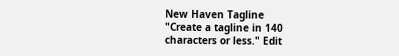New Haven Tagline
"Create a tagline in 140 characters or less." Edit